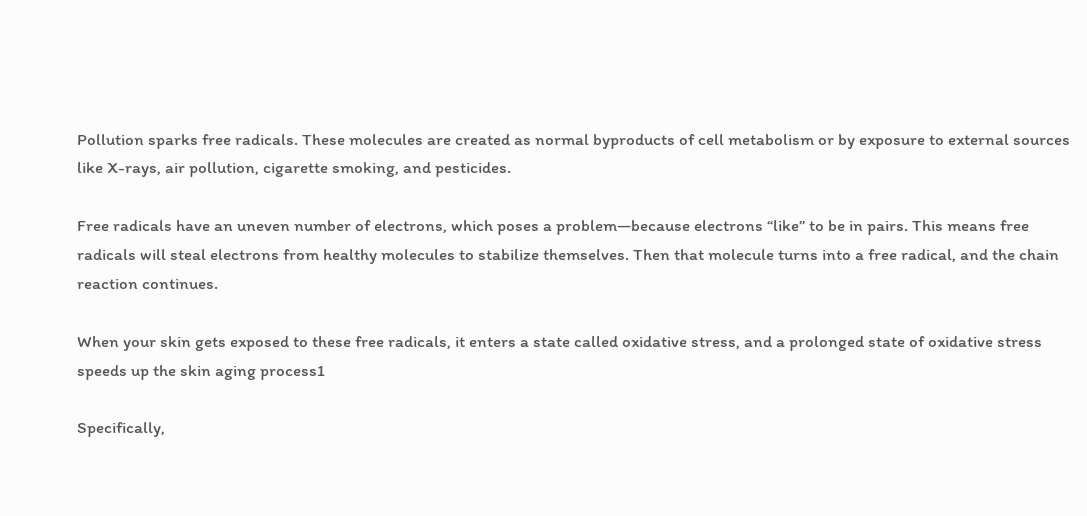Pollution sparks free radicals. These molecules are created as normal byproducts of cell metabolism or by exposure to external sources like X-rays, air pollution, cigarette smoking, and pesticides.

Free radicals have an uneven number of electrons, which poses a problem—because electrons “like” to be in pairs. This means free radicals will steal electrons from healthy molecules to stabilize themselves. Then that molecule turns into a free radical, and the chain reaction continues.

When your skin gets exposed to these free radicals, it enters a state called oxidative stress, and a prolonged state of oxidative stress speeds up the skin aging process1

Specifically,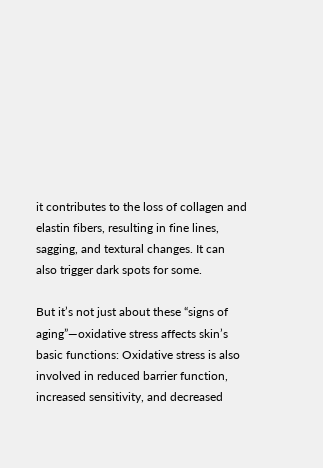it contributes to the loss of collagen and elastin fibers, resulting in fine lines, sagging, and textural changes. It can also trigger dark spots for some.

But it’s not just about these “signs of aging”—oxidative stress affects skin’s basic functions: Oxidative stress is also involved in reduced barrier function, increased sensitivity, and decreased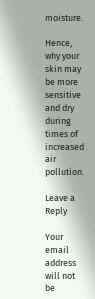moisture.

Hence, why your skin may be more sensitive and dry during times of increased air pollution.

Leave a Reply

Your email address will not be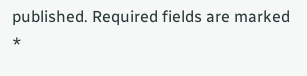published. Required fields are marked *